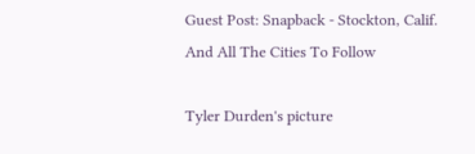Guest Post: Snapback - Stockton, Calif. And All The Cities To Follow

Tyler Durden's picture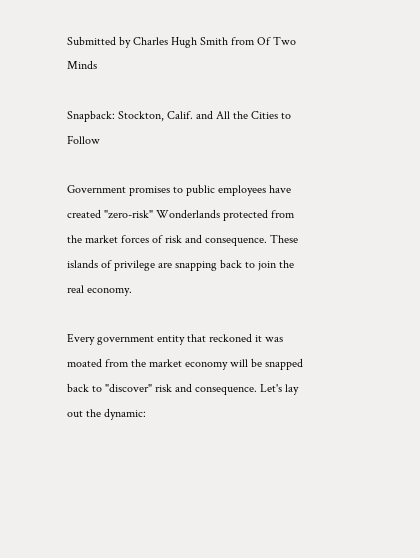Submitted by Charles Hugh Smith from Of Two Minds

Snapback: Stockton, Calif. and All the Cities to Follow

Government promises to public employees have created "zero-risk" Wonderlands protected from the market forces of risk and consequence. These islands of privilege are snapping back to join the real economy.

Every government entity that reckoned it was moated from the market economy will be snapped back to "discover" risk and consequence. Let's lay out the dynamic: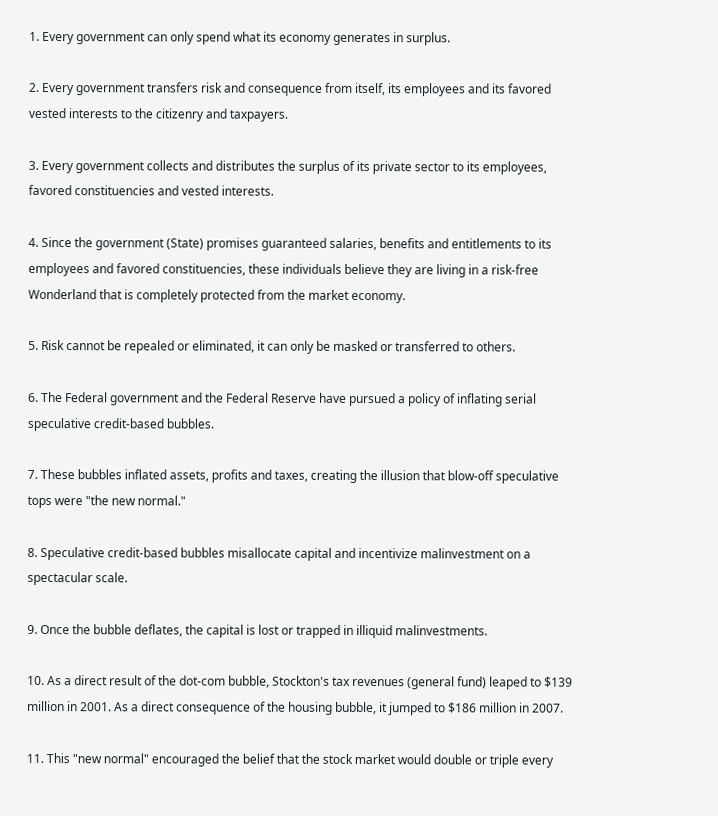1. Every government can only spend what its economy generates in surplus.

2. Every government transfers risk and consequence from itself, its employees and its favored vested interests to the citizenry and taxpayers.

3. Every government collects and distributes the surplus of its private sector to its employees, favored constituencies and vested interests.

4. Since the government (State) promises guaranteed salaries, benefits and entitlements to its employees and favored constituencies, these individuals believe they are living in a risk-free Wonderland that is completely protected from the market economy.

5. Risk cannot be repealed or eliminated, it can only be masked or transferred to others.

6. The Federal government and the Federal Reserve have pursued a policy of inflating serial speculative credit-based bubbles.

7. These bubbles inflated assets, profits and taxes, creating the illusion that blow-off speculative tops were "the new normal."

8. Speculative credit-based bubbles misallocate capital and incentivize malinvestment on a spectacular scale.

9. Once the bubble deflates, the capital is lost or trapped in illiquid malinvestments.

10. As a direct result of the dot-com bubble, Stockton's tax revenues (general fund) leaped to $139 million in 2001. As a direct consequence of the housing bubble, it jumped to $186 million in 2007.

11. This "new normal" encouraged the belief that the stock market would double or triple every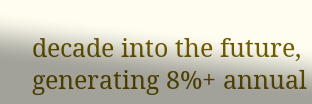decade into the future, generating 8%+ annual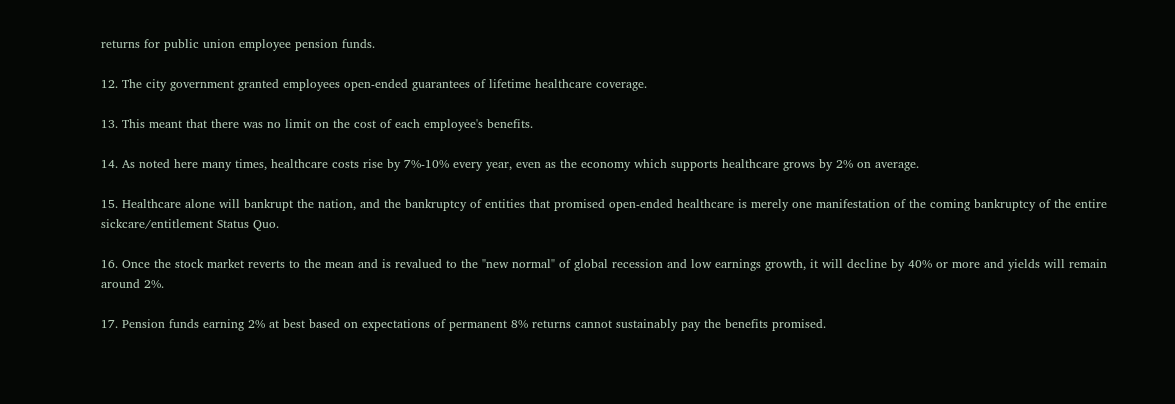returns for public union employee pension funds.

12. The city government granted employees open-ended guarantees of lifetime healthcare coverage.

13. This meant that there was no limit on the cost of each employee's benefits.

14. As noted here many times, healthcare costs rise by 7%-10% every year, even as the economy which supports healthcare grows by 2% on average.

15. Healthcare alone will bankrupt the nation, and the bankruptcy of entities that promised open-ended healthcare is merely one manifestation of the coming bankruptcy of the entire sickcare/entitlement Status Quo.

16. Once the stock market reverts to the mean and is revalued to the "new normal" of global recession and low earnings growth, it will decline by 40% or more and yields will remain around 2%.

17. Pension funds earning 2% at best based on expectations of permanent 8% returns cannot sustainably pay the benefits promised.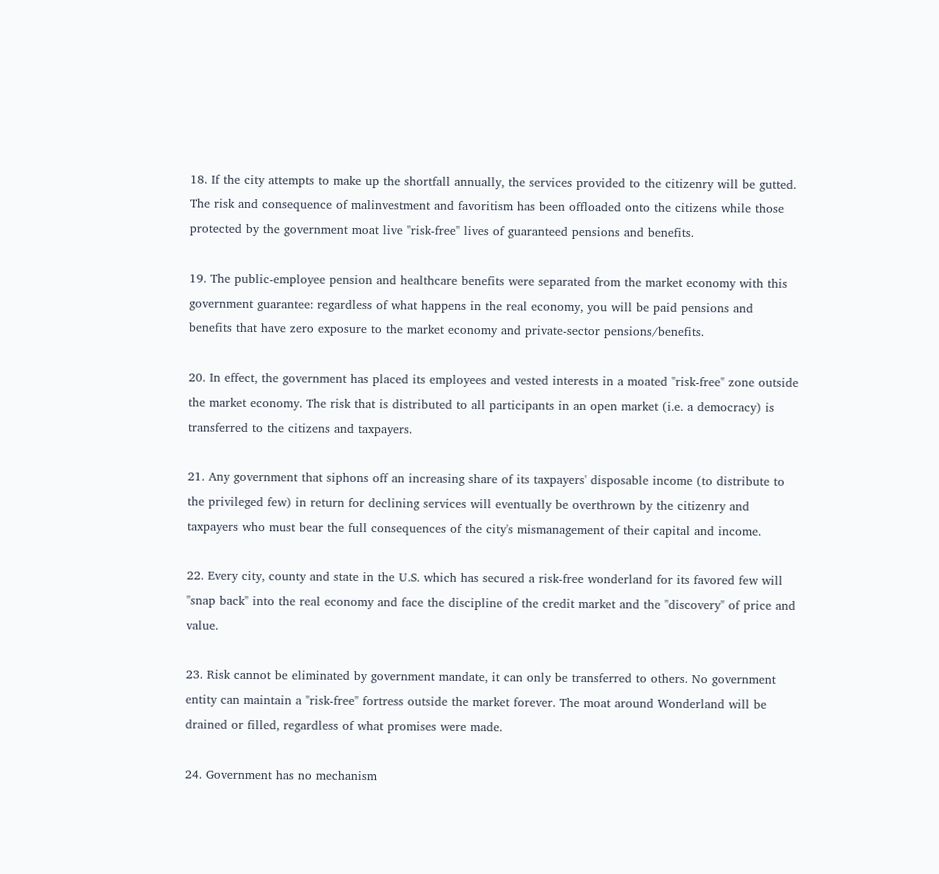18. If the city attempts to make up the shortfall annually, the services provided to the citizenry will be gutted. The risk and consequence of malinvestment and favoritism has been offloaded onto the citizens while those protected by the government moat live "risk-free" lives of guaranteed pensions and benefits.

19. The public-employee pension and healthcare benefits were separated from the market economy with this government guarantee: regardless of what happens in the real economy, you will be paid pensions and benefits that have zero exposure to the market economy and private-sector pensions/benefits.

20. In effect, the government has placed its employees and vested interests in a moated "risk-free" zone outside the market economy. The risk that is distributed to all participants in an open market (i.e. a democracy) is transferred to the citizens and taxpayers.

21. Any government that siphons off an increasing share of its taxpayers' disposable income (to distribute to the privileged few) in return for declining services will eventually be overthrown by the citizenry and taxpayers who must bear the full consequences of the city's mismanagement of their capital and income.

22. Every city, county and state in the U.S. which has secured a risk-free wonderland for its favored few will "snap back" into the real economy and face the discipline of the credit market and the "discovery" of price and value.

23. Risk cannot be eliminated by government mandate, it can only be transferred to others. No government entity can maintain a "risk-free" fortress outside the market forever. The moat around Wonderland will be drained or filled, regardless of what promises were made.

24. Government has no mechanism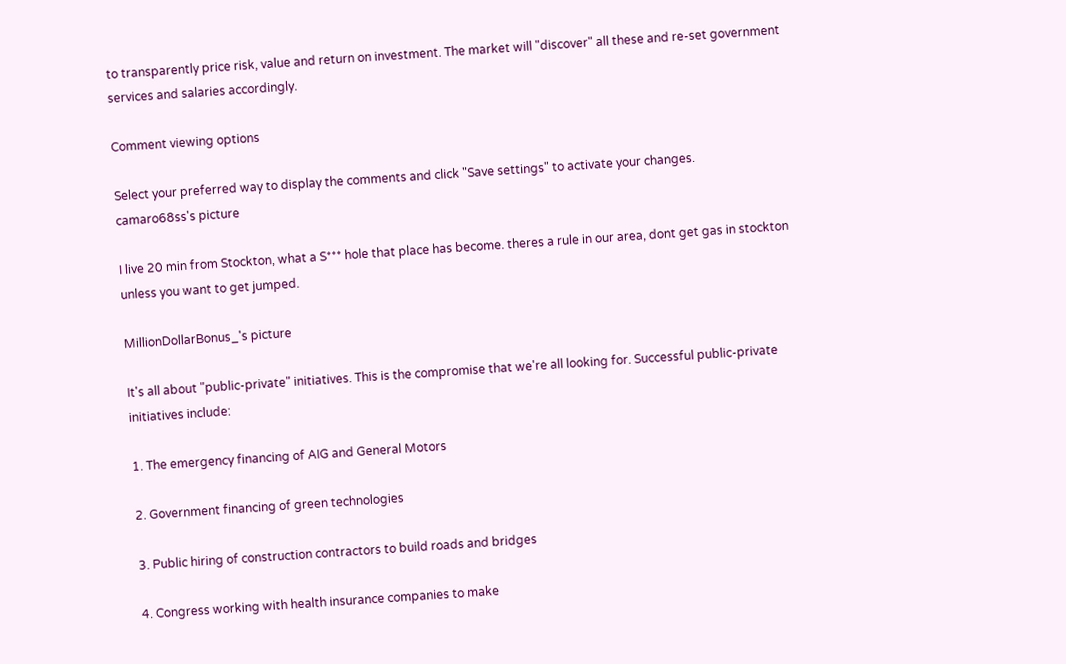to transparently price risk, value and return on investment. The market will "discover" all these and re-set government services and salaries accordingly.

Comment viewing options

Select your preferred way to display the comments and click "Save settings" to activate your changes.
camaro68ss's picture

I live 20 min from Stockton, what a S*** hole that place has become. theres a rule in our area, dont get gas in stockton unless you want to get jumped.

MillionDollarBonus_'s picture

It's all about "public-private" initiatives. This is the compromise that we're all looking for. Successful public-private initiatives include:

1. The emergency financing of AIG and General Motors

2. Government financing of green technologies

3. Public hiring of construction contractors to build roads and bridges

4. Congress working with health insurance companies to make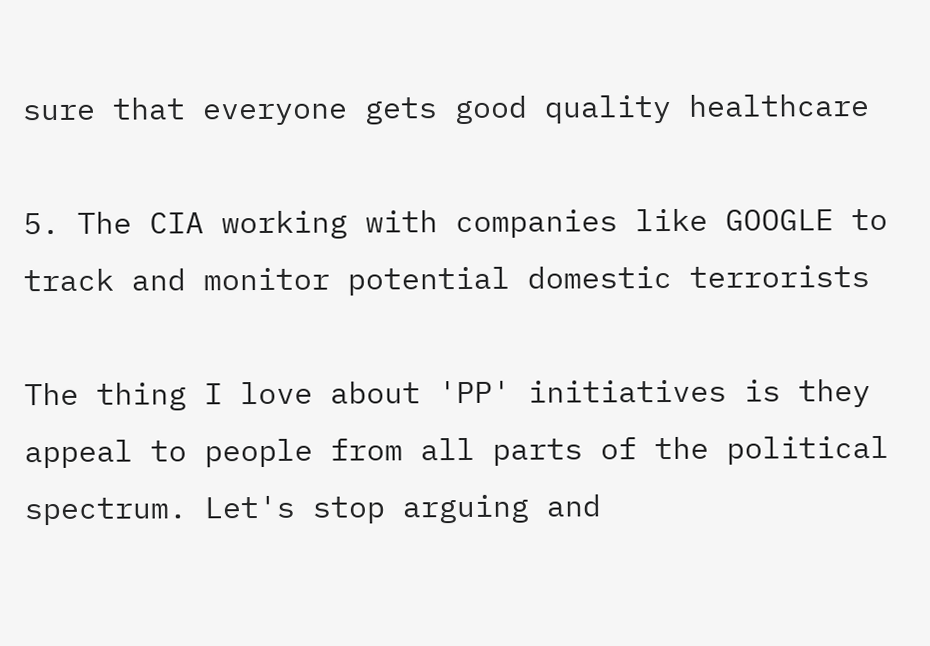sure that everyone gets good quality healthcare

5. The CIA working with companies like GOOGLE to track and monitor potential domestic terrorists

The thing I love about 'PP' initiatives is they appeal to people from all parts of the political spectrum. Let's stop arguing and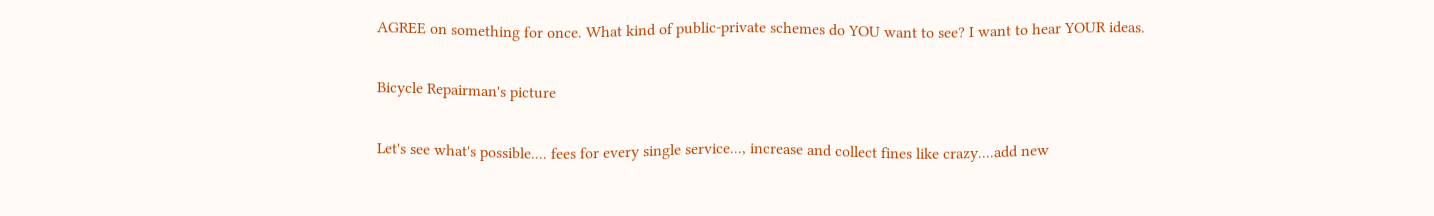AGREE on something for once. What kind of public-private schemes do YOU want to see? I want to hear YOUR ideas.

Bicycle Repairman's picture

Let's see what's possible.... fees for every single service..., increase and collect fines like crazy....add new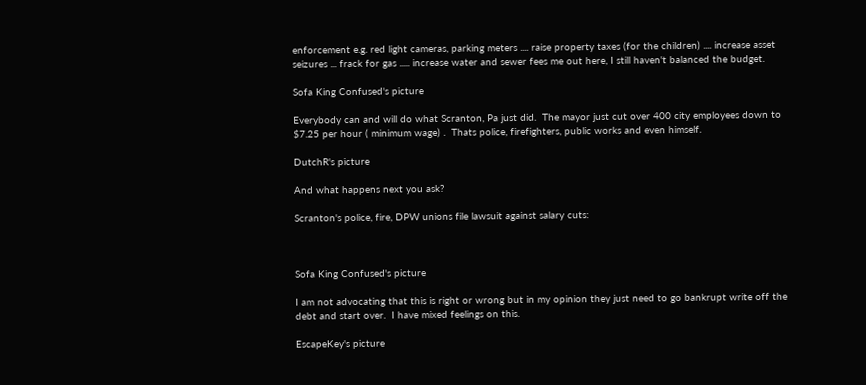enforcement e.g. red light cameras, parking meters .... raise property taxes (for the children) .... increase asset seizures ... frack for gas ..... increase water and sewer fees me out here, I still haven't balanced the budget.

Sofa King Confused's picture

Everybody can and will do what Scranton, Pa just did.  The mayor just cut over 400 city employees down to $7.25 per hour ( minimum wage) .  Thats police, firefighters, public works and even himself.

DutchR's picture

And what happens next you ask?

Scranton's police, fire, DPW unions file lawsuit against salary cuts:



Sofa King Confused's picture

I am not advocating that this is right or wrong but in my opinion they just need to go bankrupt write off the debt and start over.  I have mixed feelings on this.

EscapeKey's picture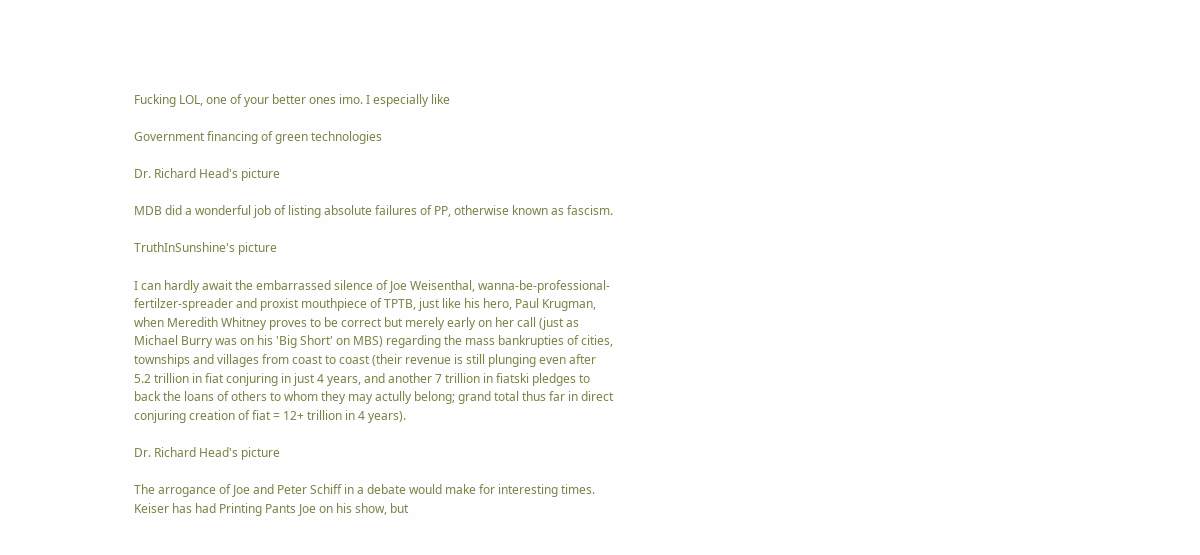Fucking LOL, one of your better ones imo. I especially like

Government financing of green technologies

Dr. Richard Head's picture

MDB did a wonderful job of listing absolute failures of PP, otherwise known as fascism.

TruthInSunshine's picture

I can hardly await the embarrassed silence of Joe Weisenthal, wanna-be-professional-fertilzer-spreader and proxist mouthpiece of TPTB, just like his hero, Paul Krugman, when Meredith Whitney proves to be correct but merely early on her call (just as Michael Burry was on his 'Big Short' on MBS) regarding the mass bankrupties of cities, townships and villages from coast to coast (their revenue is still plunging even after 5.2 trillion in fiat conjuring in just 4 years, and another 7 trillion in fiatski pledges to back the loans of others to whom they may actully belong; grand total thus far in direct conjuring creation of fiat = 12+ trillion in 4 years).

Dr. Richard Head's picture

The arrogance of Joe and Peter Schiff in a debate would make for interesting times.  Keiser has had Printing Pants Joe on his show, but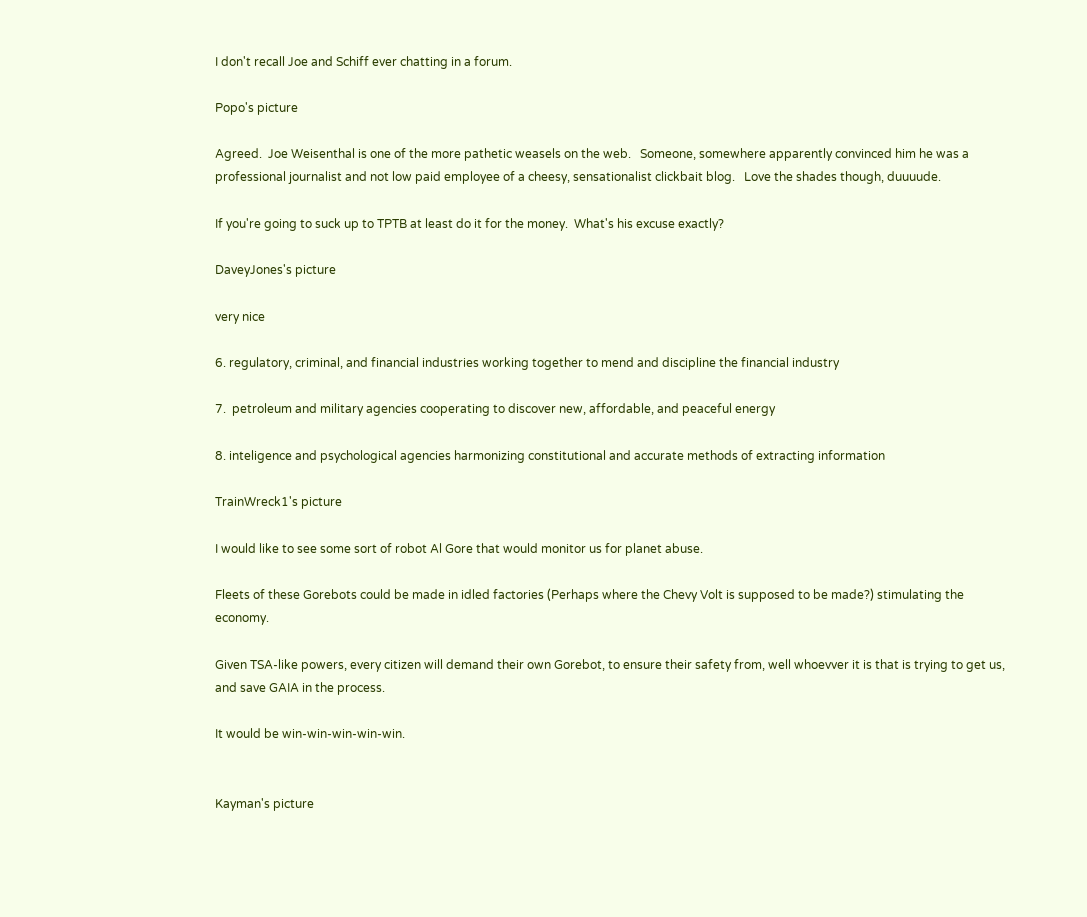I don't recall Joe and Schiff ever chatting in a forum.

Popo's picture

Agreed.  Joe Weisenthal is one of the more pathetic weasels on the web.   Someone, somewhere apparently convinced him he was a professional journalist and not low paid employee of a cheesy, sensationalist clickbait blog.   Love the shades though, duuuude.

If you're going to suck up to TPTB at least do it for the money.  What's his excuse exactly?

DaveyJones's picture

very nice

6. regulatory, criminal, and financial industries working together to mend and discipline the financial industry

7.  petroleum and military agencies cooperating to discover new, affordable, and peaceful energy

8. inteligence and psychological agencies harmonizing constitutional and accurate methods of extracting information

TrainWreck1's picture

I would like to see some sort of robot Al Gore that would monitor us for planet abuse.

Fleets of these Gorebots could be made in idled factories (Perhaps where the Chevy Volt is supposed to be made?) stimulating the economy.

Given TSA-like powers, every citizen will demand their own Gorebot, to ensure their safety from, well whoevver it is that is trying to get us, and save GAIA in the process.

It would be win-win-win-win-win.


Kayman's picture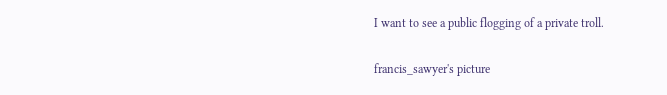I want to see a public flogging of a private troll.

francis_sawyer's picture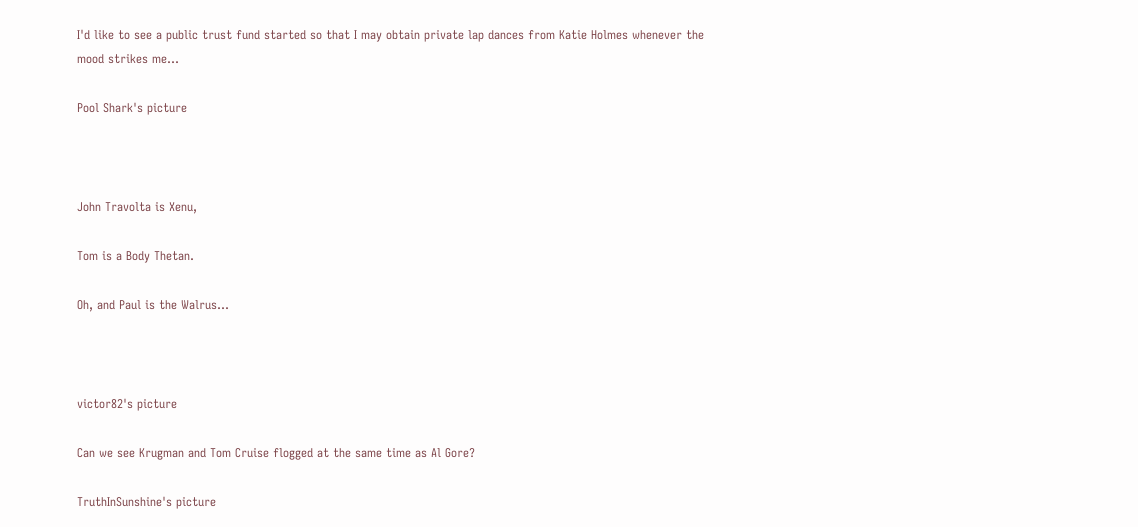I'd like to see a public trust fund started so that I may obtain private lap dances from Katie Holmes whenever the mood strikes me...

Pool Shark's picture



John Travolta is Xenu,

Tom is a Body Thetan.

Oh, and Paul is the Walrus...



victor82's picture

Can we see Krugman and Tom Cruise flogged at the same time as Al Gore?

TruthInSunshine's picture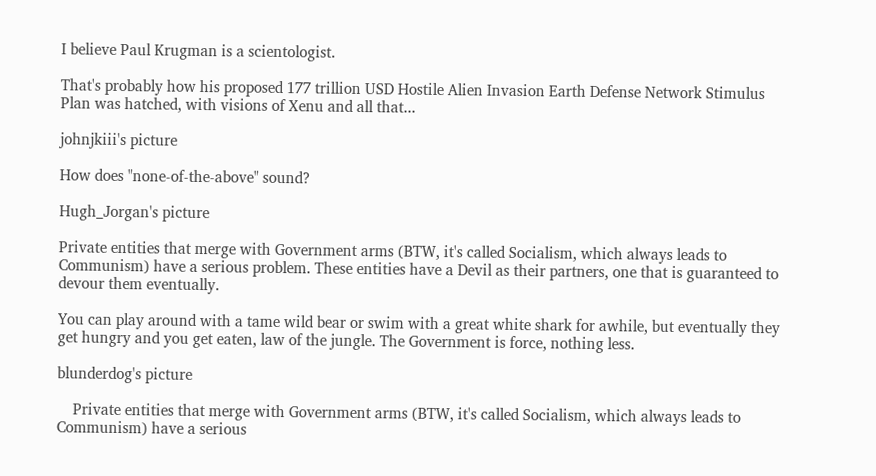I believe Paul Krugman is a scientologist.

That's probably how his proposed 177 trillion USD Hostile Alien Invasion Earth Defense Network Stimulus Plan was hatched, with visions of Xenu and all that...

johnjkiii's picture

How does "none-of-the-above" sound?

Hugh_Jorgan's picture

Private entities that merge with Government arms (BTW, it's called Socialism, which always leads to Communism) have a serious problem. These entities have a Devil as their partners, one that is guaranteed to devour them eventually.

You can play around with a tame wild bear or swim with a great white shark for awhile, but eventually they get hungry and you get eaten, law of the jungle. The Government is force, nothing less.

blunderdog's picture

    Private entities that merge with Government arms (BTW, it's called Socialism, which always leads to Communism) have a serious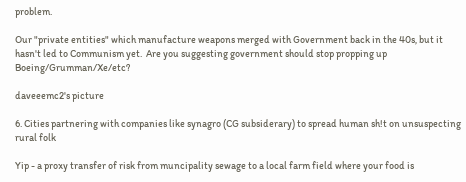problem.

Our "private entities" which manufacture weapons merged with Government back in the 40s, but it hasn't led to Communism yet.  Are you suggesting government should stop propping up Boeing/Grumman/Xe/etc?

daveeemc2's picture

6. Cities partnering with companies like synagro (CG subsiderary) to spread human sh!t on unsuspecting rural folk

Yip - a proxy transfer of risk from muncipality sewage to a local farm field where your food is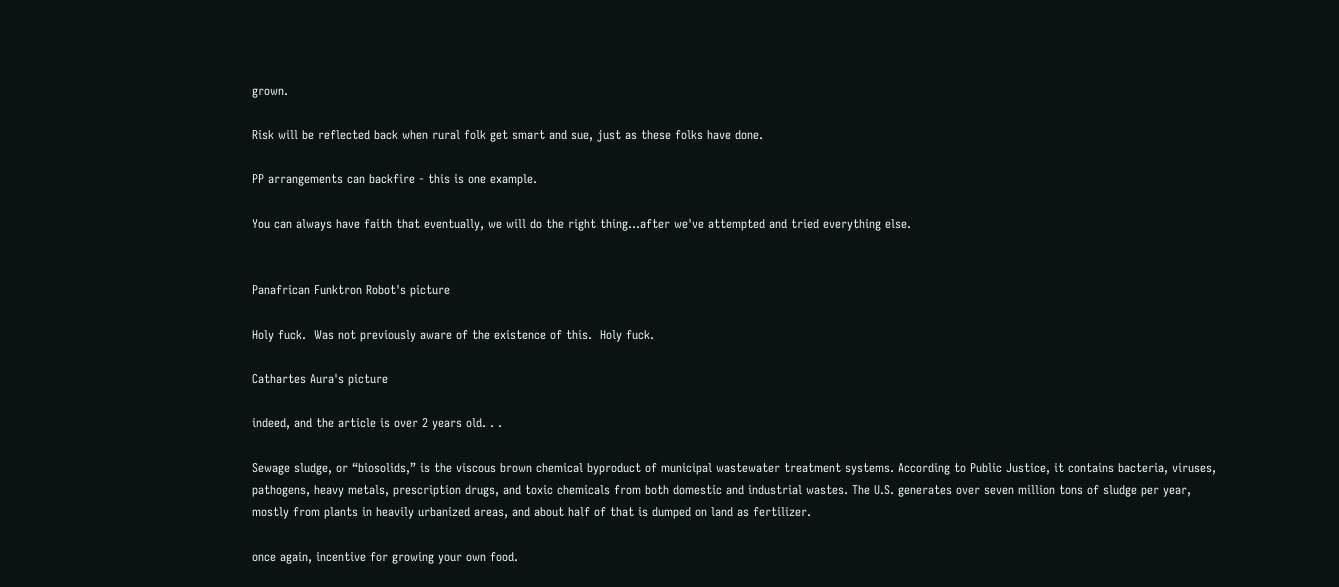grown.

Risk will be reflected back when rural folk get smart and sue, just as these folks have done.

PP arrangements can backfire - this is one example.

You can always have faith that eventually, we will do the right thing...after we've attempted and tried everything else.


Panafrican Funktron Robot's picture

Holy fuck.  Was not previously aware of the existence of this.  Holy fuck.

Cathartes Aura's picture

indeed, and the article is over 2 years old. . .

Sewage sludge, or “biosolids,” is the viscous brown chemical byproduct of municipal wastewater treatment systems. According to Public Justice, it contains bacteria, viruses, pathogens, heavy metals, prescription drugs, and toxic chemicals from both domestic and industrial wastes. The U.S. generates over seven million tons of sludge per year, mostly from plants in heavily urbanized areas, and about half of that is dumped on land as fertilizer.

once again, incentive for growing your own food.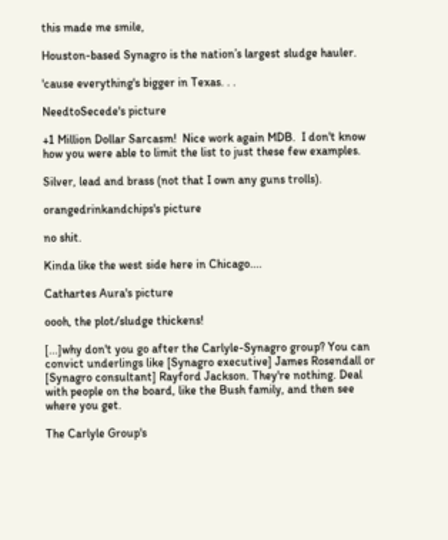this made me smile,

Houston-based Synagro is the nation’s largest sludge hauler.

'cause everything's bigger in Texas. . .

NeedtoSecede's picture

+1 Million Dollar Sarcasm!  Nice work again MDB.  I don't know how you were able to limit the list to just these few examples.

Silver, lead and brass (not that I own any guns trolls).

orangedrinkandchips's picture

no shit.

Kinda like the west side here in Chicago....

Cathartes Aura's picture

oooh, the plot/sludge thickens!

[...]why don't you go after the Carlyle-Synagro group? You can convict underlings like [Synagro executive] James Rosendall or [Synagro consultant] Rayford Jackson. They're nothing. Deal with people on the board, like the Bush family, and then see where you get.

The Carlyle Group's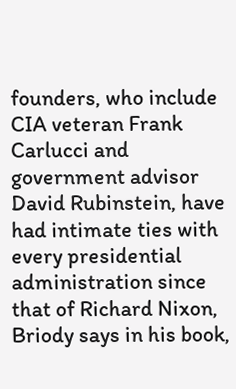founders, who include CIA veteran Frank Carlucci and government advisor David Rubinstein, have had intimate ties with every presidential administration since that of Richard Nixon, Briody says in his book,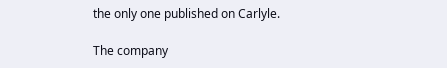the only one published on Carlyle.

The company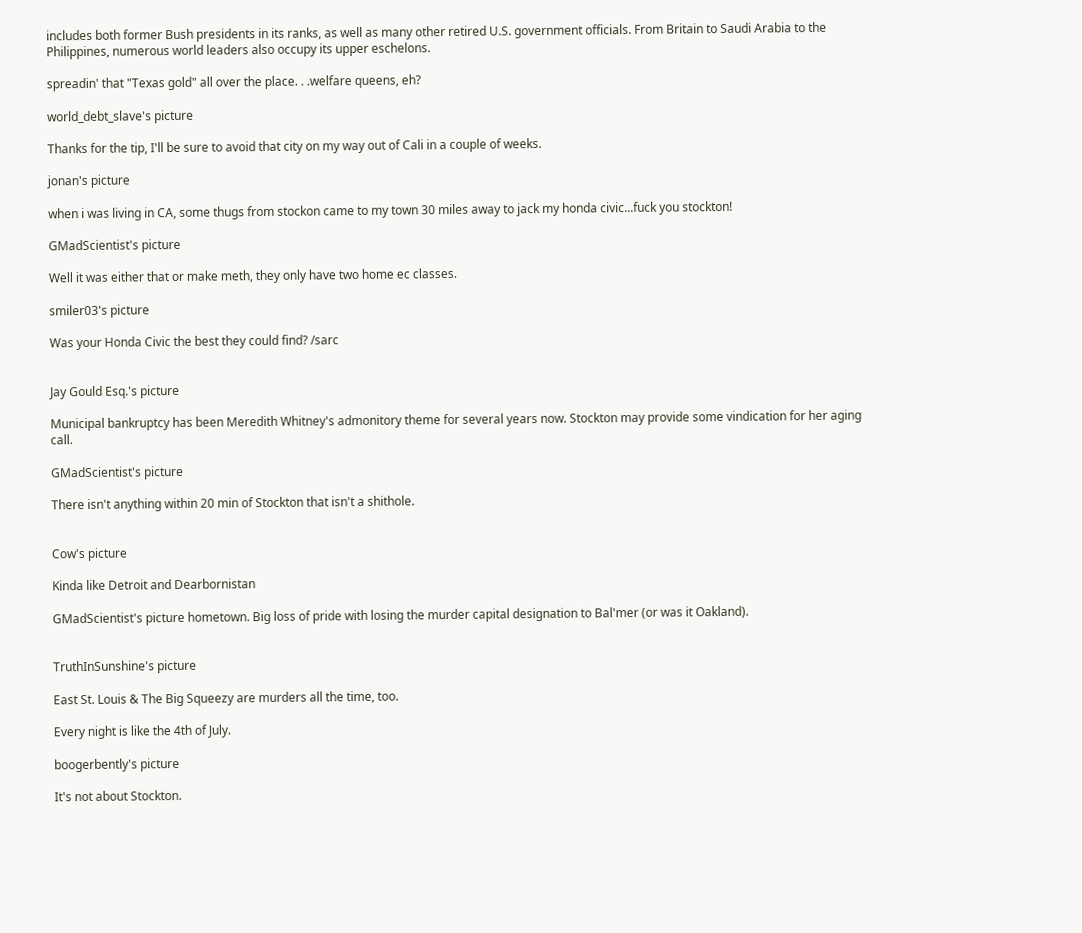includes both former Bush presidents in its ranks, as well as many other retired U.S. government officials. From Britain to Saudi Arabia to the Philippines, numerous world leaders also occupy its upper eschelons.

spreadin' that "Texas gold" all over the place. . .welfare queens, eh?

world_debt_slave's picture

Thanks for the tip, I'll be sure to avoid that city on my way out of Cali in a couple of weeks.

jonan's picture

when i was living in CA, some thugs from stockon came to my town 30 miles away to jack my honda civic...fuck you stockton!

GMadScientist's picture

Well it was either that or make meth, they only have two home ec classes.

smiler03's picture

Was your Honda Civic the best they could find? /sarc


Jay Gould Esq.'s picture

Municipal bankruptcy has been Meredith Whitney's admonitory theme for several years now. Stockton may provide some vindication for her aging call.

GMadScientist's picture

There isn't anything within 20 min of Stockton that isn't a shithole.


Cow's picture

Kinda like Detroit and Dearbornistan

GMadScientist's picture hometown. Big loss of pride with losing the murder capital designation to Bal'mer (or was it Oakland).


TruthInSunshine's picture

East St. Louis & The Big Squeezy are murders all the time, too.

Every night is like the 4th of July.

boogerbently's picture

It's not about Stockton.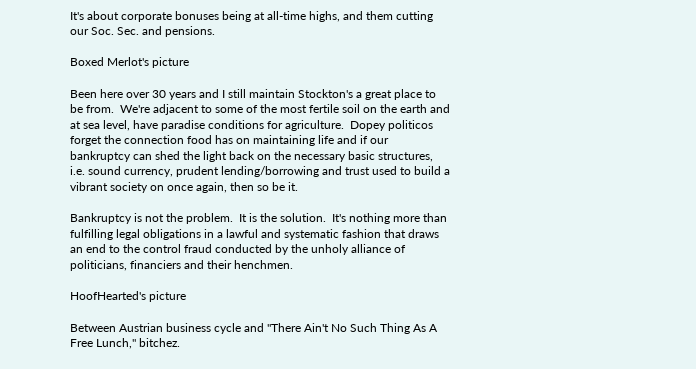It's about corporate bonuses being at all-time highs, and them cutting our Soc. Sec. and pensions.

Boxed Merlot's picture

Been here over 30 years and I still maintain Stockton's a great place to be from.  We're adjacent to some of the most fertile soil on the earth and at sea level, have paradise conditions for agriculture.  Dopey politicos forget the connection food has on maintaining life and if our bankruptcy can shed the light back on the necessary basic structures, i.e. sound currency, prudent lending/borrowing and trust used to build a vibrant society on once again, then so be it.

Bankruptcy is not the problem.  It is the solution.  It's nothing more than fulfilling legal obligations in a lawful and systematic fashion that draws an end to the control fraud conducted by the unholy alliance of politicians, financiers and their henchmen.

HoofHearted's picture

Between Austrian business cycle and "There Ain't No Such Thing As A Free Lunch," bitchez.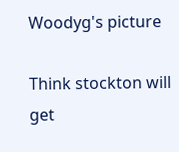Woodyg's picture

Think stockton will get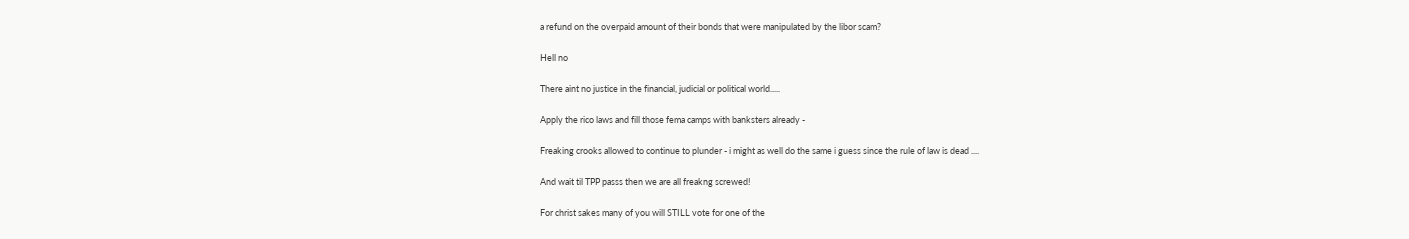a refund on the overpaid amount of their bonds that were manipulated by the libor scam?

Hell no

There aint no justice in the financial, judicial or political world.....

Apply the rico laws and fill those fema camps with banksters already -

Freaking crooks allowed to continue to plunder - i might as well do the same i guess since the rule of law is dead ....

And wait til TPP passs then we are all freakng screwed!

For christ sakes many of you will STILL vote for one of the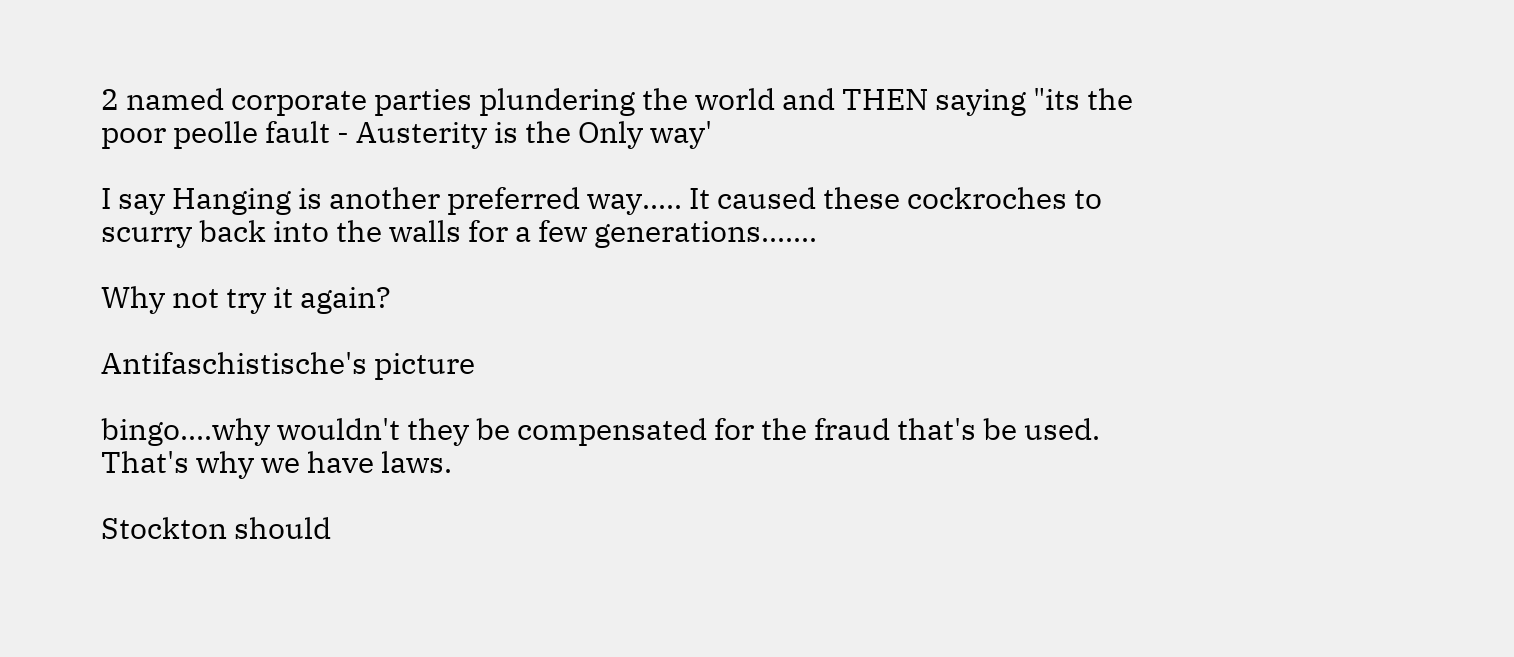2 named corporate parties plundering the world and THEN saying "its the poor peolle fault - Austerity is the Only way'

I say Hanging is another preferred way..... It caused these cockroches to scurry back into the walls for a few generations.......

Why not try it again?

Antifaschistische's picture

bingo....why wouldn't they be compensated for the fraud that's be used. That's why we have laws.

Stockton should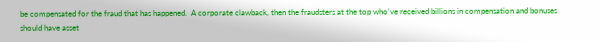be compensated for the fraud that has happened.  A corporate clawback, then the fraudsters at the top who've received billions in compensation and bonuses should have asset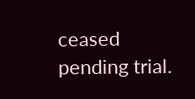ceased pending trial.